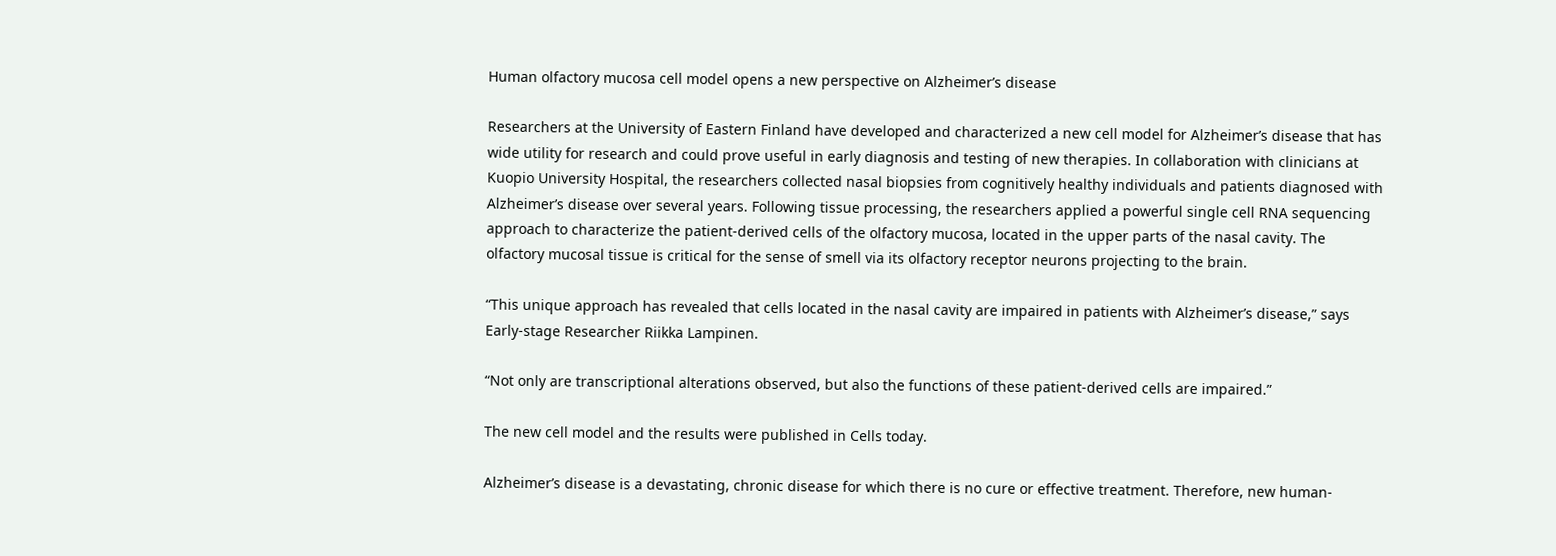Human olfactory mucosa cell model opens a new perspective on Alzheimer’s disease

Researchers at the University of Eastern Finland have developed and characterized a new cell model for Alzheimer’s disease that has wide utility for research and could prove useful in early diagnosis and testing of new therapies. In collaboration with clinicians at Kuopio University Hospital, the researchers collected nasal biopsies from cognitively healthy individuals and patients diagnosed with Alzheimer’s disease over several years. Following tissue processing, the researchers applied a powerful single cell RNA sequencing approach to characterize the patient-derived cells of the olfactory mucosa, located in the upper parts of the nasal cavity. The olfactory mucosal tissue is critical for the sense of smell via its olfactory receptor neurons projecting to the brain.

“This unique approach has revealed that cells located in the nasal cavity are impaired in patients with Alzheimer’s disease,” says Early-stage Researcher Riikka Lampinen.

“Not only are transcriptional alterations observed, but also the functions of these patient-derived cells are impaired.”

The new cell model and the results were published in Cells today.

Alzheimer’s disease is a devastating, chronic disease for which there is no cure or effective treatment. Therefore, new human-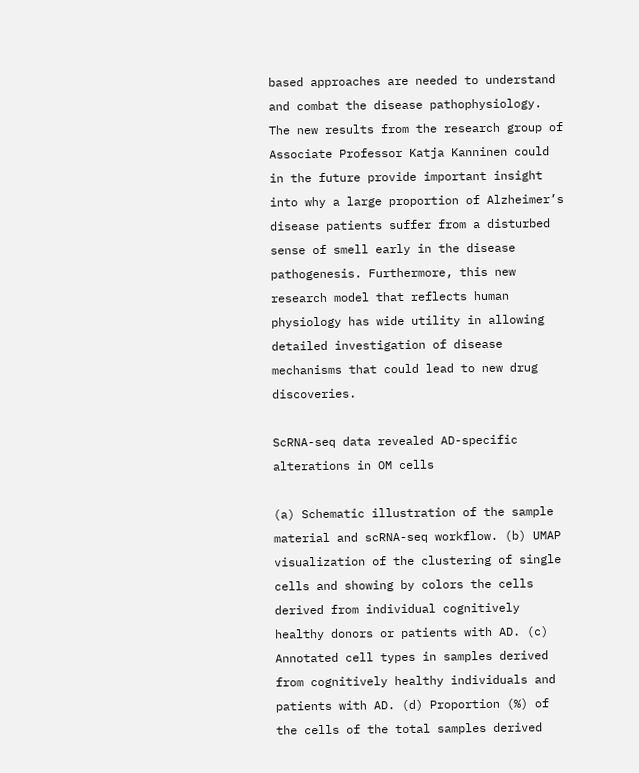based approaches are needed to understand and combat the disease pathophysiology. The new results from the research group of Associate Professor Katja Kanninen could in the future provide important insight into why a large proportion of Alzheimer’s disease patients suffer from a disturbed sense of smell early in the disease pathogenesis. Furthermore, this new research model that reflects human physiology has wide utility in allowing detailed investigation of disease mechanisms that could lead to new drug discoveries.

ScRNA-seq data revealed AD-specific alterations in OM cells

(a) Schematic illustration of the sample material and scRNA-seq workflow. (b) UMAP visualization of the clustering of single cells and showing by colors the cells derived from individual cognitively healthy donors or patients with AD. (c) Annotated cell types in samples derived from cognitively healthy individuals and patients with AD. (d) Proportion (%) of the cells of the total samples derived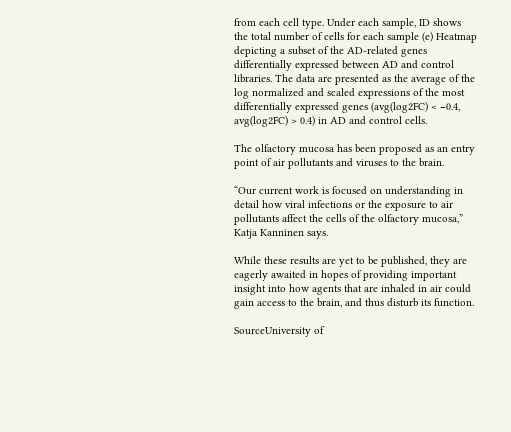from each cell type. Under each sample, ID shows the total number of cells for each sample (e) Heatmap depicting a subset of the AD-related genes differentially expressed between AD and control libraries. The data are presented as the average of the log normalized and scaled expressions of the most differentially expressed genes (avg(log2FC) < −0.4, avg(log2FC) > 0.4) in AD and control cells.

The olfactory mucosa has been proposed as an entry point of air pollutants and viruses to the brain.

“Our current work is focused on understanding in detail how viral infections or the exposure to air pollutants affect the cells of the olfactory mucosa,” Katja Kanninen says.

While these results are yet to be published, they are eagerly awaited in hopes of providing important insight into how agents that are inhaled in air could gain access to the brain, and thus disturb its function.

SourceUniversity of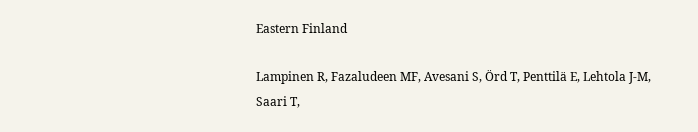Eastern Finland

Lampinen R, Fazaludeen MF, Avesani S, Örd T, Penttilä E, Lehtola J-M, Saari T,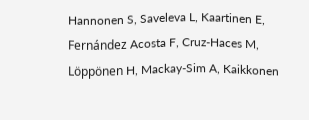Hannonen S, Saveleva L, Kaartinen E, Fernández Acosta F, Cruz-Haces M, Löppönen H, Mackay-Sim A, Kaikkonen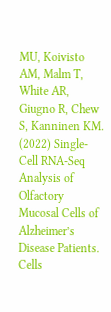MU, Koivisto AM, Malm T, White AR, Giugno R, Chew S, Kanninen KM. (2022) Single-Cell RNA-Seq Analysis of Olfactory Mucosal Cells of Alzheimer’s Disease Patients. Cells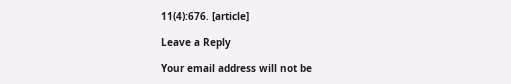11(4):676. [article]

Leave a Reply

Your email address will not be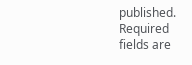published. Required fields are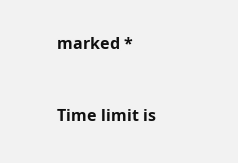marked *


Time limit is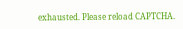exhausted. Please reload CAPTCHA.